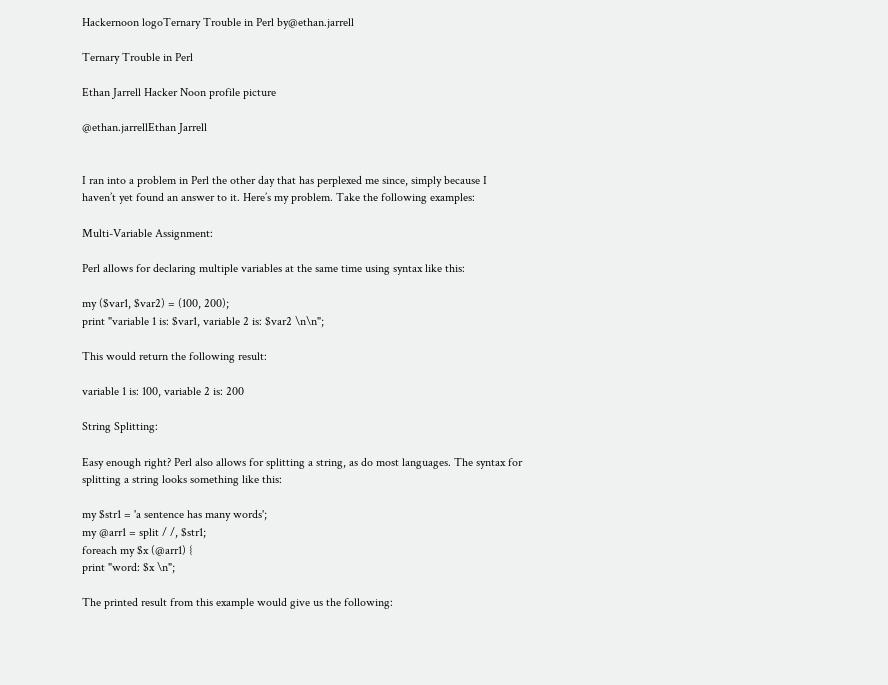Hackernoon logoTernary Trouble in Perl by@ethan.jarrell

Ternary Trouble in Perl

Ethan Jarrell Hacker Noon profile picture

@ethan.jarrellEthan Jarrell


I ran into a problem in Perl the other day that has perplexed me since, simply because I haven’t yet found an answer to it. Here’s my problem. Take the following examples:

Multi-Variable Assignment:

Perl allows for declaring multiple variables at the same time using syntax like this:

my ($var1, $var2) = (100, 200);
print "variable 1 is: $var1, variable 2 is: $var2 \n\n";

This would return the following result:

variable 1 is: 100, variable 2 is: 200

String Splitting:

Easy enough right? Perl also allows for splitting a string, as do most languages. The syntax for splitting a string looks something like this:

my $str1 = 'a sentence has many words';
my @arr1 = split / /, $str1;
foreach my $x (@arr1) {
print "word: $x \n";

The printed result from this example would give us the following: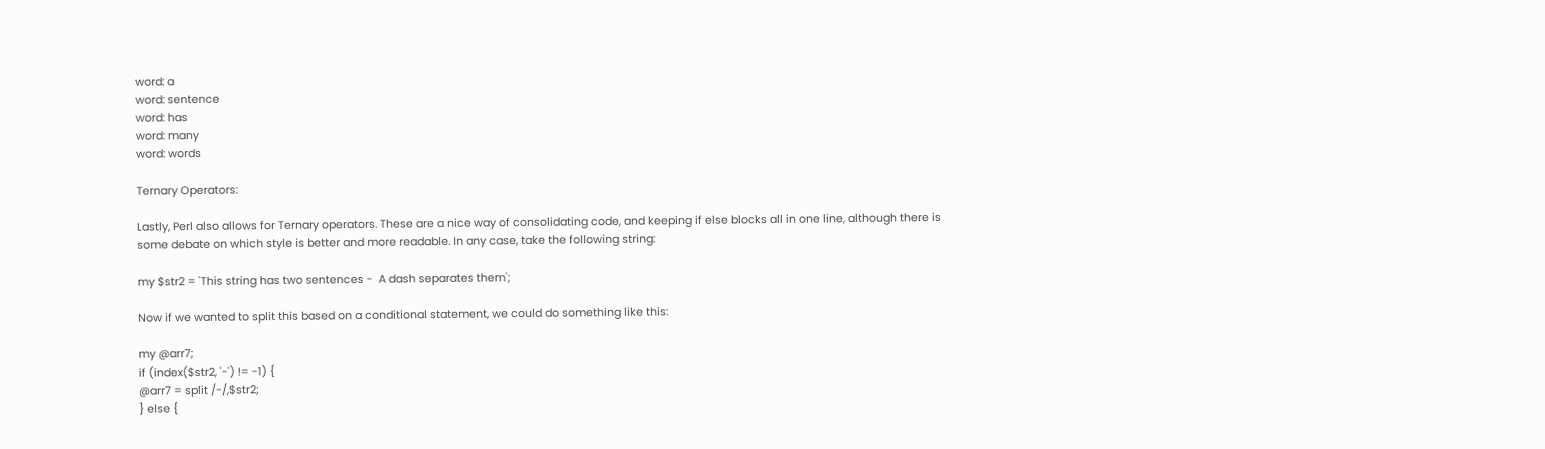word: a
word: sentence
word: has
word: many
word: words

Ternary Operators:

Lastly, Perl also allows for Ternary operators. These are a nice way of consolidating code, and keeping if else blocks all in one line, although there is some debate on which style is better and more readable. In any case, take the following string:

my $str2 = 'This string has two sentences -  A dash separates them';

Now if we wanted to split this based on a conditional statement, we could do something like this:

my @arr7;
if (index($str2, '-') != -1) {
@arr7 = split /-/,$str2;
} else {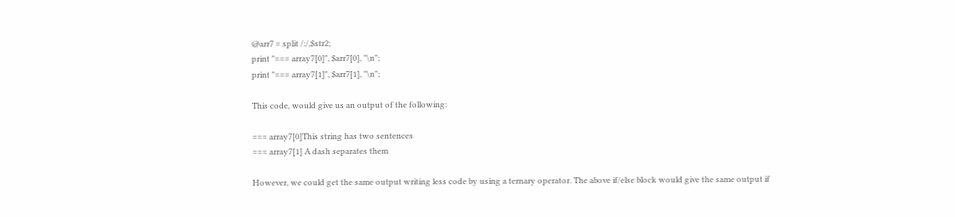@arr7 = split /:/,$str2;
print "=== array7[0]", $arr7[0], "\n";
print "=== array7[1]", $arr7[1], "\n";

This code, would give us an output of the following:

=== array7[0]This string has two sentences
=== array7[1] A dash separates them

However, we could get the same output writing less code by using a ternary operator. The above if/else block would give the same output if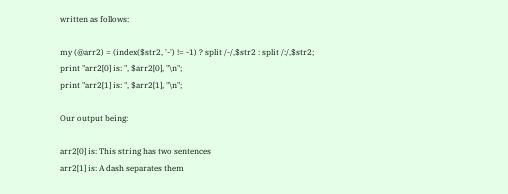written as follows:

my (@arr2) = (index($str2, '-') != -1) ? split /-/,$str2 : split /:/,$str2;
print "arr2[0] is: ", $arr2[0], "\n";
print "arr2[1] is: ", $arr2[1], "\n";

Our output being:

arr2[0] is: This string has two sentences
arr2[1] is: A dash separates them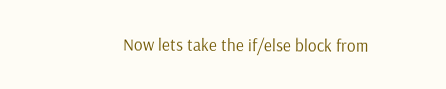Now lets take the if/else block from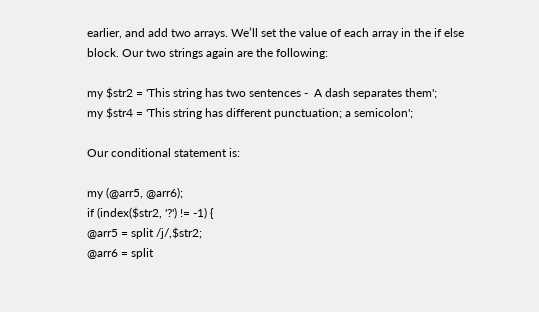earlier, and add two arrays. We’ll set the value of each array in the if else block. Our two strings again are the following:

my $str2 = 'This string has two sentences -  A dash separates them';
my $str4 = 'This string has different punctuation; a semicolon';

Our conditional statement is:

my (@arr5, @arr6);
if (index($str2, '?') != -1) {
@arr5 = split /j/,$str2;
@arr6 = split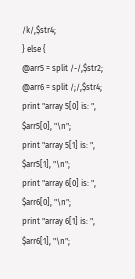/k/,$str4;
} else {
@arr5 = split /-/,$str2;
@arr6 = split /;/,$str4;
print "array 5[0] is: ", $arr5[0], "\n";
print "array 5[1] is: ", $arr5[1], "\n";
print "array 6[0] is: ", $arr6[0], "\n";
print "array 6[1] is: ", $arr6[1], "\n";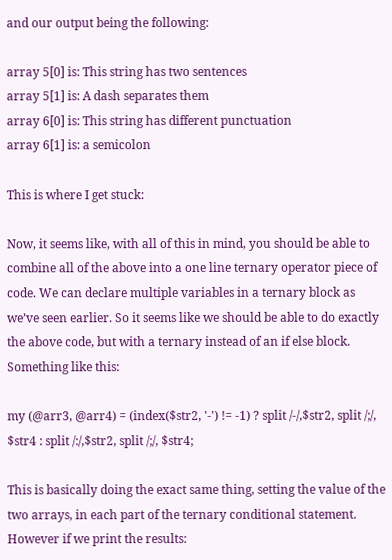and our output being the following:

array 5[0] is: This string has two sentences
array 5[1] is: A dash separates them
array 6[0] is: This string has different punctuation
array 6[1] is: a semicolon

This is where I get stuck:

Now, it seems like, with all of this in mind, you should be able to combine all of the above into a one line ternary operator piece of code. We can declare multiple variables in a ternary block as we’ve seen earlier. So it seems like we should be able to do exactly the above code, but with a ternary instead of an if else block. Something like this:

my (@arr3, @arr4) = (index($str2, '-') != -1) ? split /-/,$str2, split /;/, $str4 : split /:/,$str2, split /;/, $str4;

This is basically doing the exact same thing, setting the value of the two arrays, in each part of the ternary conditional statement. However if we print the results: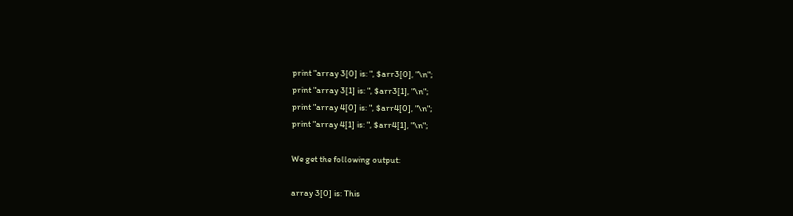print "array 3[0] is: ", $arr3[0], "\n";
print "array 3[1] is: ", $arr3[1], "\n";
print "array 4[0] is: ", $arr4[0], "\n";
print "array 4[1] is: ", $arr4[1], "\n";

We get the following output:

array 3[0] is: This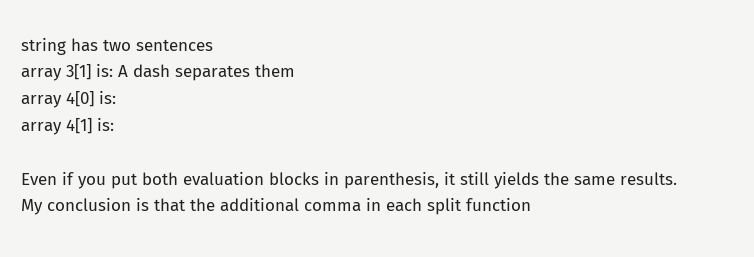string has two sentences
array 3[1] is: A dash separates them
array 4[0] is:
array 4[1] is:

Even if you put both evaluation blocks in parenthesis, it still yields the same results. My conclusion is that the additional comma in each split function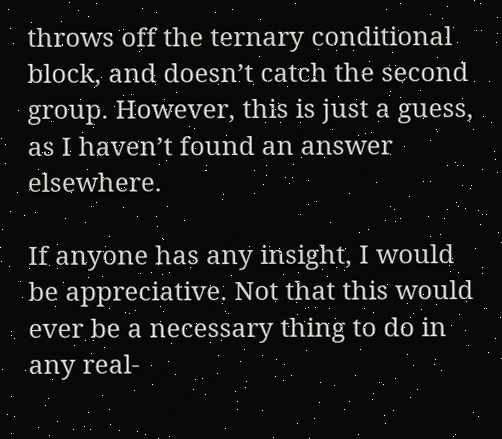throws off the ternary conditional block, and doesn’t catch the second group. However, this is just a guess, as I haven’t found an answer elsewhere.

If anyone has any insight, I would be appreciative. Not that this would ever be a necessary thing to do in any real-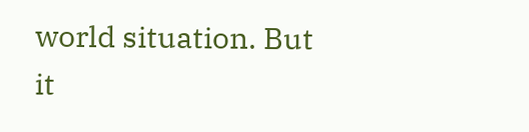world situation. But it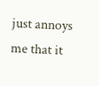just annoys me that it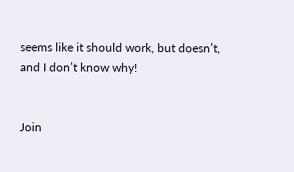seems like it should work, but doesn’t, and I don’t know why!


Join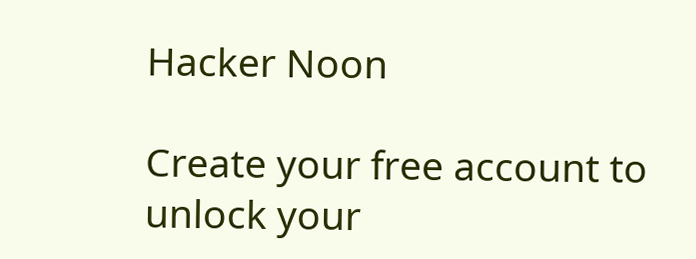Hacker Noon

Create your free account to unlock your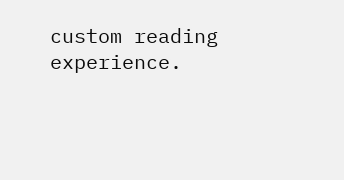custom reading experience.